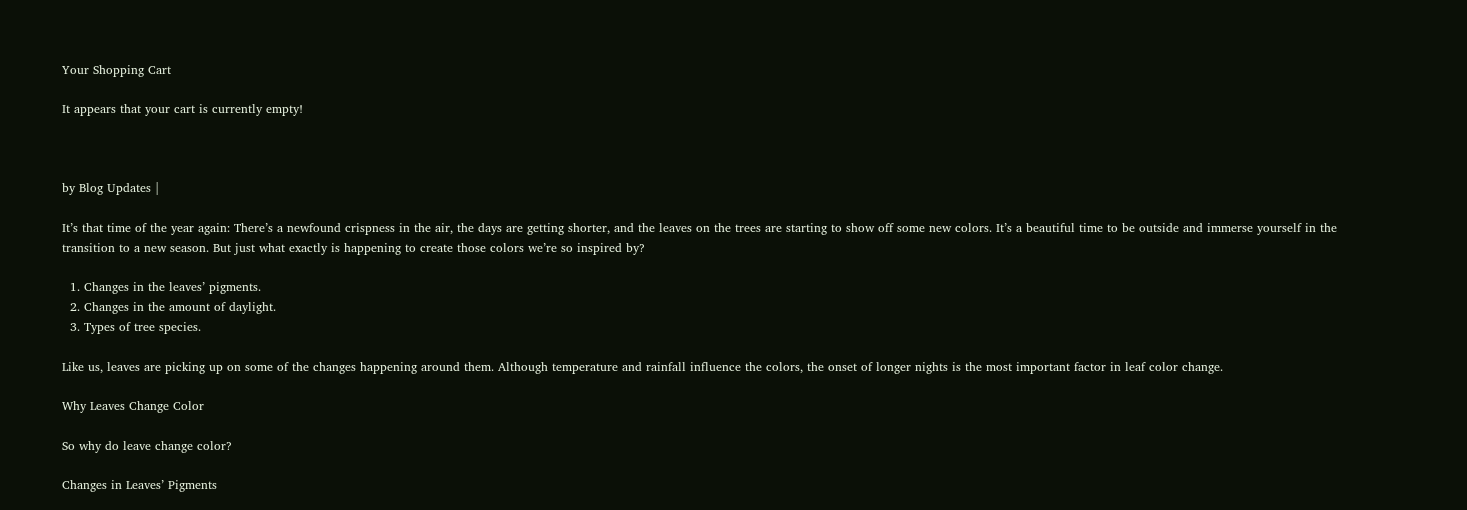Your Shopping Cart

It appears that your cart is currently empty!



by Blog Updates |

It’s that time of the year again: There’s a newfound crispness in the air, the days are getting shorter, and the leaves on the trees are starting to show off some new colors. It’s a beautiful time to be outside and immerse yourself in the transition to a new season. But just what exactly is happening to create those colors we’re so inspired by?

  1. Changes in the leaves’ pigments.
  2. Changes in the amount of daylight.
  3. Types of tree species.

Like us, leaves are picking up on some of the changes happening around them. Although temperature and rainfall influence the colors, the onset of longer nights is the most important factor in leaf color change.

Why Leaves Change Color

So why do leave change color?

Changes in Leaves’ Pigments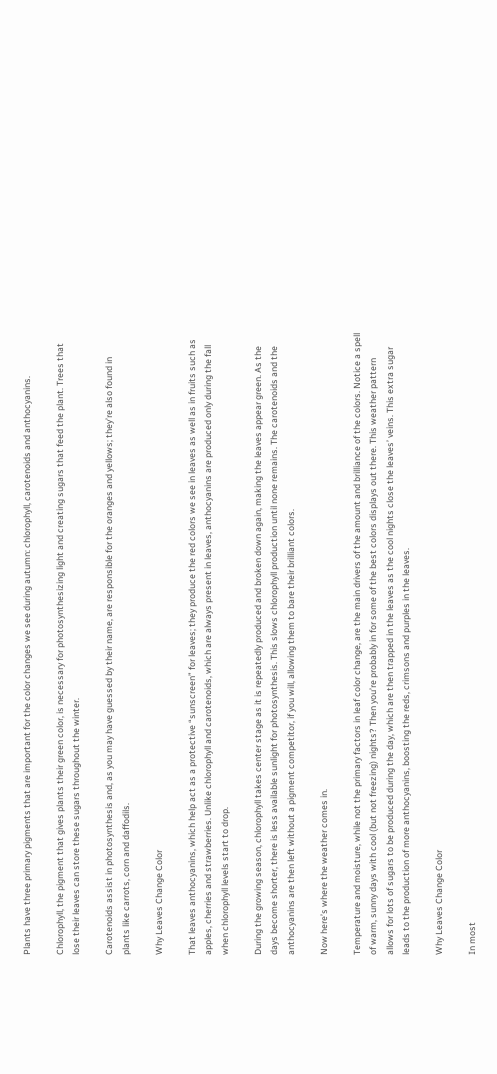Plants have three primary pigments that are important for the color changes we see during autumn: chlorophyll, carotenoids and anthocyanins.

Chlorophyll, the pigment that gives plants their green color, is necessary for photosynthesizing light and creating sugars that feed the plant. Trees that lose their leaves can store these sugars throughout the winter.

Carotenoids assist in photosynthesis and, as you may have guessed by their name, are responsible for the oranges and yellows; they’re also found in plants like carrots, corn and daffodils.

Why Leaves Change Color

That leaves anthocyanins, which help act as a protective “sunscreen” for leaves; they produce the red colors we see in leaves as well as in fruits such as apples, cherries and strawberries. Unlike chlorophyll and carotenoids, which are always present in leaves, anthocyanins are produced only during the fall when chlorophyll levels start to drop.

During the growing season, chlorophyll takes center stage as it is repeatedly produced and broken down again, making the leaves appear green. As the days become shorter, there is less available sunlight for photosynthesis. This slows chlorophyll production until none remains. The carotenoids and the anthocyanins are then left without a pigment competitor, if you will, allowing them to bare their brilliant colors.

Now here’s where the weather comes in.

Temperature and moisture, while not the primary factors in leaf color change, are the main drivers of the amount and brilliance of the colors. Notice a spell of warm, sunny days with cool (but not freezing) nights? Then you’re probably in for some of the best colors displays out there. This weather pattern allows for lots of sugars to be produced during the day, which are then trapped in the leaves as the cool nights close the leaves’ veins. This extra sugar leads to the production of more anthocyanins, boosting the reds, crimsons and purples in the leaves.

Why Leaves Change Color

In most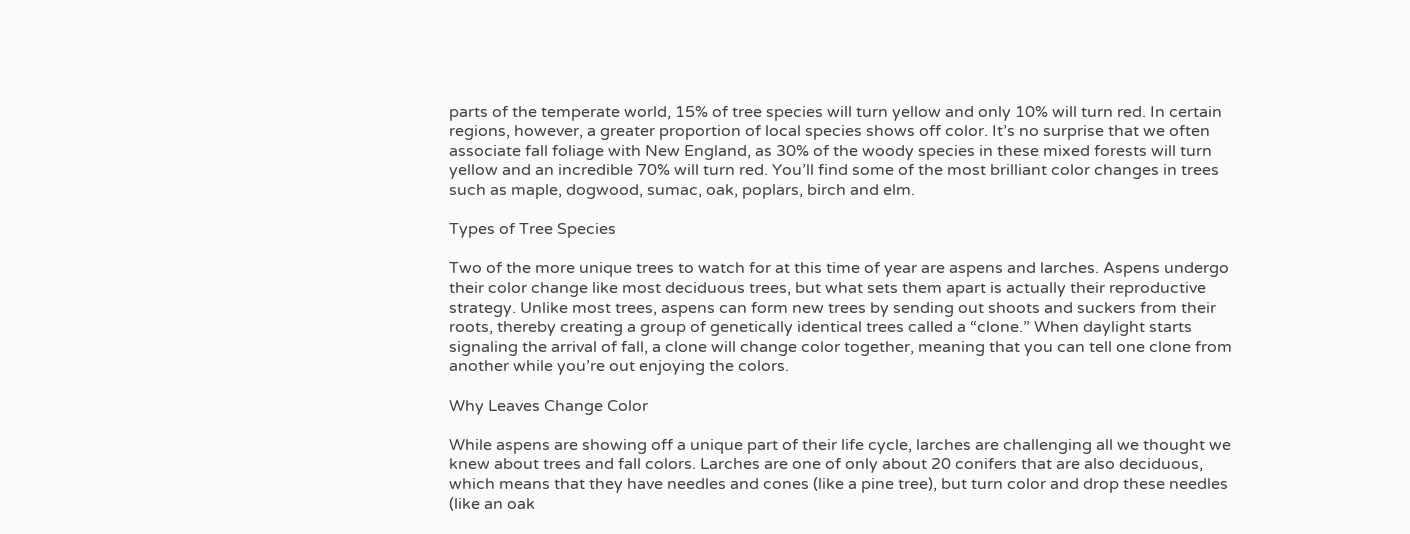parts of the temperate world, 15% of tree species will turn yellow and only 10% will turn red. In certain regions, however, a greater proportion of local species shows off color. It’s no surprise that we often associate fall foliage with New England, as 30% of the woody species in these mixed forests will turn yellow and an incredible 70% will turn red. You’ll find some of the most brilliant color changes in trees such as maple, dogwood, sumac, oak, poplars, birch and elm.

Types of Tree Species

Two of the more unique trees to watch for at this time of year are aspens and larches. Aspens undergo their color change like most deciduous trees, but what sets them apart is actually their reproductive strategy. Unlike most trees, aspens can form new trees by sending out shoots and suckers from their roots, thereby creating a group of genetically identical trees called a “clone.” When daylight starts signaling the arrival of fall, a clone will change color together, meaning that you can tell one clone from another while you’re out enjoying the colors.

Why Leaves Change Color

While aspens are showing off a unique part of their life cycle, larches are challenging all we thought we knew about trees and fall colors. Larches are one of only about 20 conifers that are also deciduous, which means that they have needles and cones (like a pine tree), but turn color and drop these needles (like an oak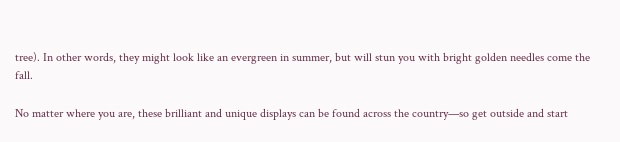tree). In other words, they might look like an evergreen in summer, but will stun you with bright golden needles come the fall.

No matter where you are, these brilliant and unique displays can be found across the country—so get outside and start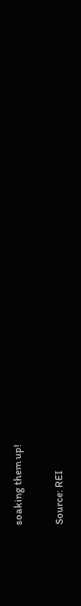soaking them up!

Source: REI